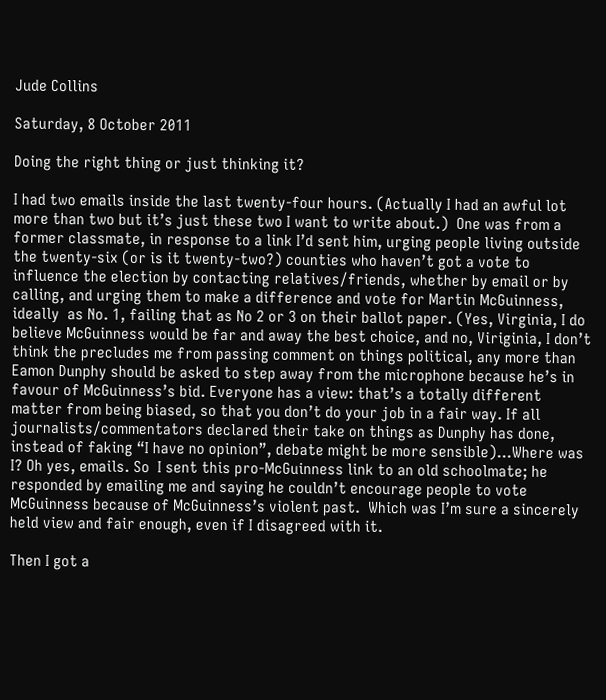Jude Collins

Saturday, 8 October 2011

Doing the right thing or just thinking it?

I had two emails inside the last twenty-four hours. (Actually I had an awful lot more than two but it’s just these two I want to write about.)  One was from a former classmate, in response to a link I’d sent him, urging people living outside the twenty-six (or is it twenty-two?) counties who haven’t got a vote to influence the election by contacting relatives/friends, whether by email or by calling, and urging them to make a difference and vote for Martin McGuinness, ideally  as No. 1, failing that as No 2 or 3 on their ballot paper. (Yes, Virginia, I do believe McGuinness would be far and away the best choice, and no, Viriginia, I don’t think the precludes me from passing comment on things political, any more than Eamon Dunphy should be asked to step away from the microphone because he’s in favour of McGuinness’s bid. Everyone has a view: that’s a totally different matter from being biased, so that you don’t do your job in a fair way. If all journalists/commentators declared their take on things as Dunphy has done, instead of faking “I have no opinion”, debate might be more sensible)…Where was I? Oh yes, emails. So  I sent this pro-McGuinness link to an old schoolmate; he responded by emailing me and saying he couldn’t encourage people to vote McGuinness because of McGuinness’s violent past.  Which was I’m sure a sincerely held view and fair enough, even if I disagreed with it.

Then I got a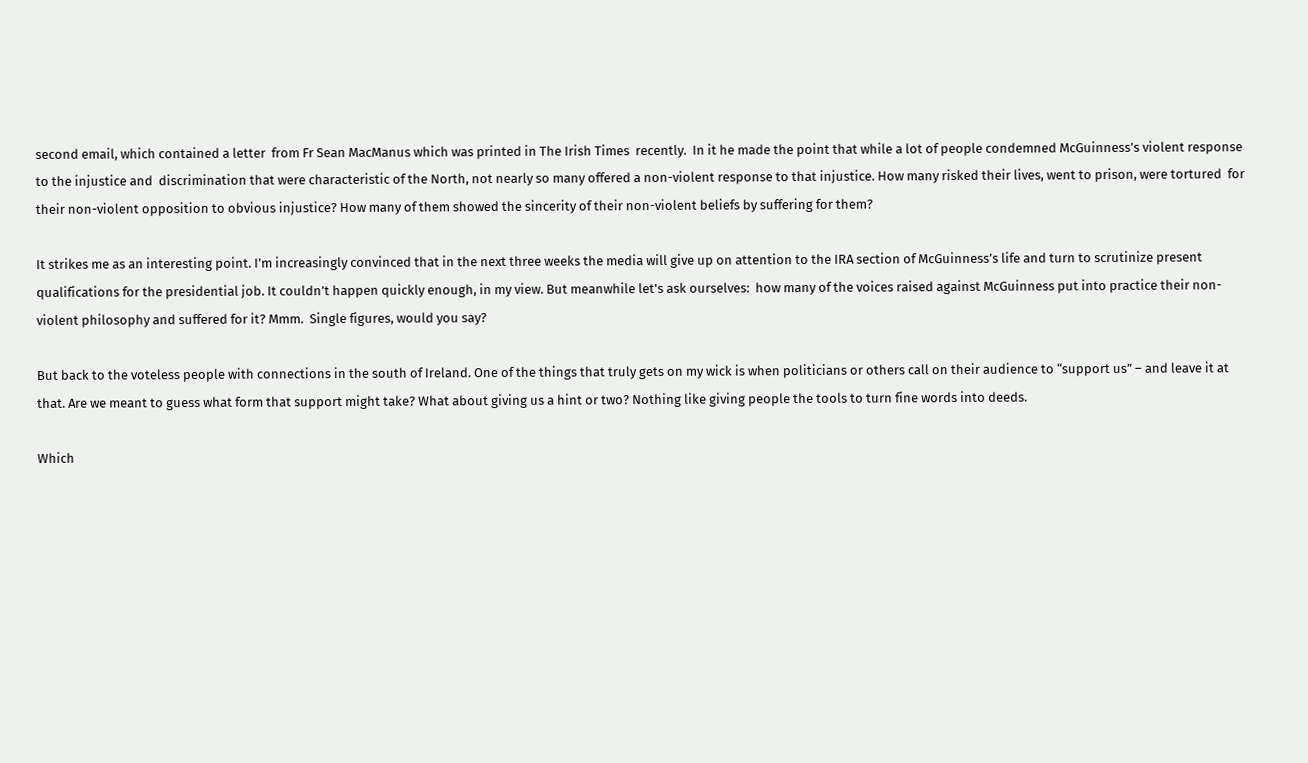second email, which contained a letter  from Fr Sean MacManus which was printed in The Irish Times  recently.  In it he made the point that while a lot of people condemned McGuinness’s violent response to the injustice and  discrimination that were characteristic of the North, not nearly so many offered a non-violent response to that injustice. How many risked their lives, went to prison, were tortured  for their non-violent opposition to obvious injustice? How many of them showed the sincerity of their non-violent beliefs by suffering for them?

It strikes me as an interesting point. I’m increasingly convinced that in the next three weeks the media will give up on attention to the IRA section of McGuinness’s life and turn to scrutinize present qualifications for the presidential job. It couldn’t happen quickly enough, in my view. But meanwhile let's ask ourselves:  how many of the voices raised against McGuinness put into practice their non-violent philosophy and suffered for it? Mmm.  Single figures, would you say?

But back to the voteless people with connections in the south of Ireland. One of the things that truly gets on my wick is when politicians or others call on their audience to “support us” – and leave it at that. Are we meant to guess what form that support might take? What about giving us a hint or two? Nothing like giving people the tools to turn fine words into deeds.

Which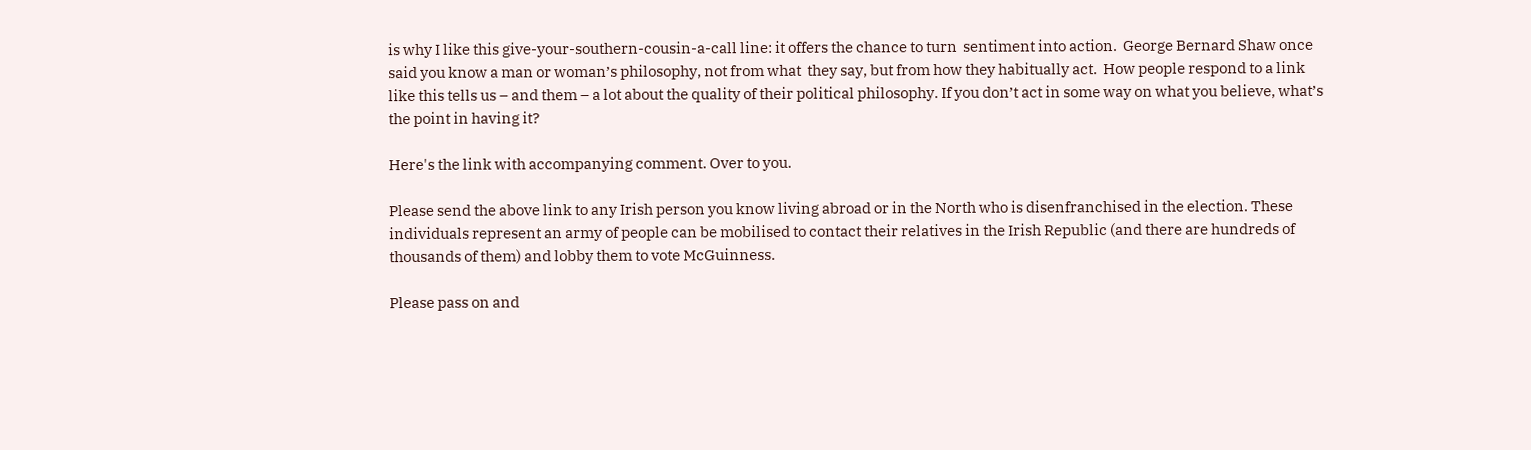is why I like this give-your-southern-cousin-a-call line: it offers the chance to turn  sentiment into action.  George Bernard Shaw once said you know a man or woman’s philosophy, not from what  they say, but from how they habitually act.  How people respond to a link like this tells us – and them – a lot about the quality of their political philosophy. If you don’t act in some way on what you believe, what’s the point in having it?

Here's the link with accompanying comment. Over to you.

Please send the above link to any Irish person you know living abroad or in the North who is disenfranchised in the election. These individuals represent an army of people can be mobilised to contact their relatives in the Irish Republic (and there are hundreds of thousands of them) and lobby them to vote McGuinness.

Please pass on and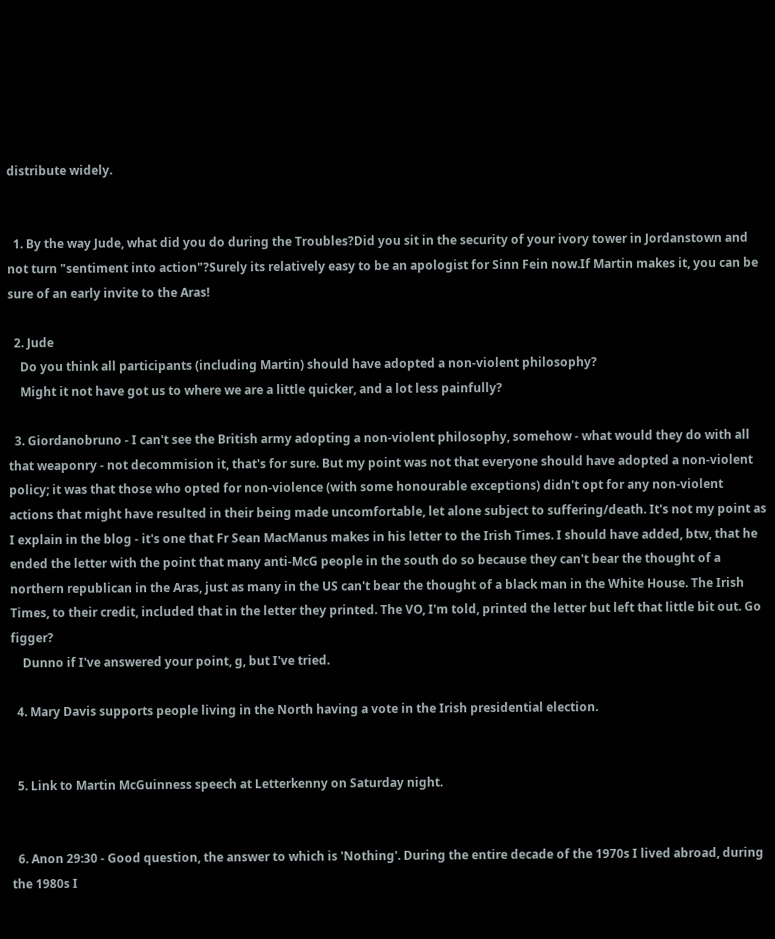distribute widely.


  1. By the way Jude, what did you do during the Troubles?Did you sit in the security of your ivory tower in Jordanstown and not turn "sentiment into action"?Surely its relatively easy to be an apologist for Sinn Fein now.If Martin makes it, you can be sure of an early invite to the Aras!

  2. Jude
    Do you think all participants (including Martin) should have adopted a non-violent philosophy?
    Might it not have got us to where we are a little quicker, and a lot less painfully?

  3. Giordanobruno - I can't see the British army adopting a non-violent philosophy, somehow - what would they do with all that weaponry - not decommision it, that's for sure. But my point was not that everyone should have adopted a non-violent policy; it was that those who opted for non-violence (with some honourable exceptions) didn't opt for any non-violent actions that might have resulted in their being made uncomfortable, let alone subject to suffering/death. It's not my point as I explain in the blog - it's one that Fr Sean MacManus makes in his letter to the Irish Times. I should have added, btw, that he ended the letter with the point that many anti-McG people in the south do so because they can't bear the thought of a northern republican in the Aras, just as many in the US can't bear the thought of a black man in the White House. The Irish Times, to their credit, included that in the letter they printed. The VO, I'm told, printed the letter but left that little bit out. Go figger?
    Dunno if I've answered your point, g, but I've tried.

  4. Mary Davis supports people living in the North having a vote in the Irish presidential election.


  5. Link to Martin McGuinness speech at Letterkenny on Saturday night.


  6. Anon 29:30 - Good question, the answer to which is 'Nothing'. During the entire decade of the 1970s I lived abroad, during the 1980s I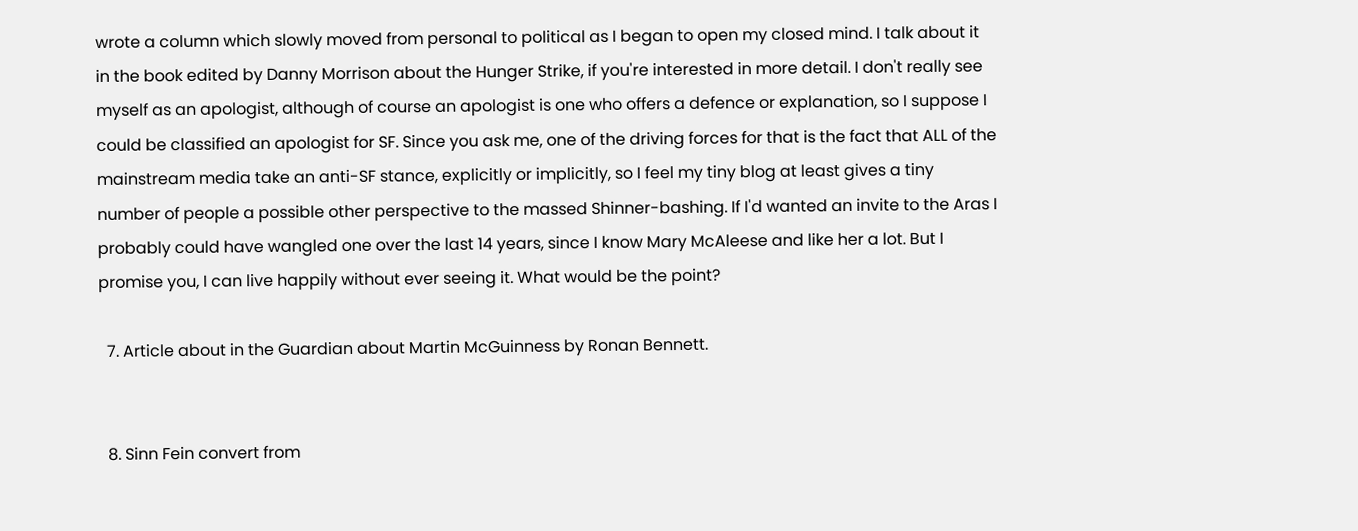wrote a column which slowly moved from personal to political as I began to open my closed mind. I talk about it in the book edited by Danny Morrison about the Hunger Strike, if you're interested in more detail. I don't really see myself as an apologist, although of course an apologist is one who offers a defence or explanation, so I suppose I could be classified an apologist for SF. Since you ask me, one of the driving forces for that is the fact that ALL of the mainstream media take an anti-SF stance, explicitly or implicitly, so I feel my tiny blog at least gives a tiny number of people a possible other perspective to the massed Shinner-bashing. If I'd wanted an invite to the Aras I probably could have wangled one over the last 14 years, since I know Mary McAleese and like her a lot. But I promise you, I can live happily without ever seeing it. What would be the point?

  7. Article about in the Guardian about Martin McGuinness by Ronan Bennett.


  8. Sinn Fein convert from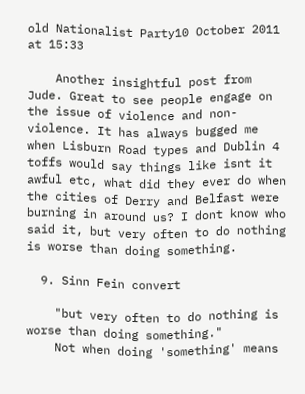old Nationalist Party10 October 2011 at 15:33

    Another insightful post from Jude. Great to see people engage on the issue of violence and non-violence. It has always bugged me when Lisburn Road types and Dublin 4 toffs would say things like isnt it awful etc, what did they ever do when the cities of Derry and Belfast were burning in around us? I dont know who said it, but very often to do nothing is worse than doing something.

  9. Sinn Fein convert

    "but very often to do nothing is worse than doing something."
    Not when doing 'something' means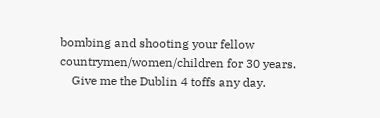bombing and shooting your fellow countrymen/women/children for 30 years.
    Give me the Dublin 4 toffs any day.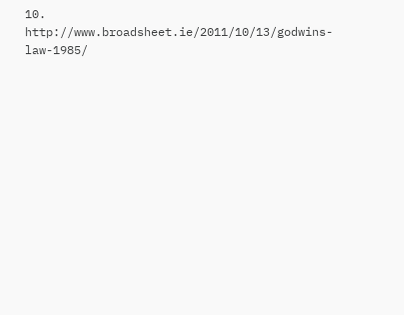10. http://www.broadsheet.ie/2011/10/13/godwins-law-1985/